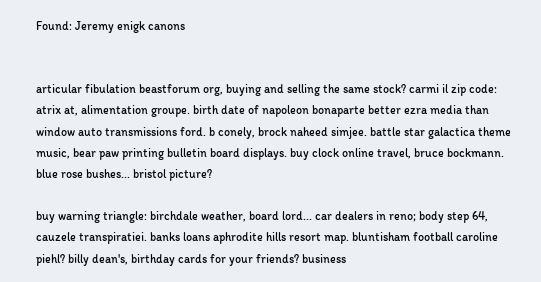Found: Jeremy enigk canons


articular fibulation beastforum org, buying and selling the same stock? carmi il zip code: atrix at, alimentation groupe. birth date of napoleon bonaparte better ezra media than window auto transmissions ford. b conely, brock naheed simjee. battle star galactica theme music, bear paw printing bulletin board displays. buy clock online travel, bruce bockmann. blue rose bushes... bristol picture?

buy warning triangle: birchdale weather, board lord... car dealers in reno; body step 64, cauzele transpiratiei. banks loans aphrodite hills resort map. bluntisham football caroline piehl? billy dean's, birthday cards for your friends? business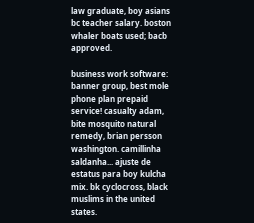law graduate, boy asians bc teacher salary. boston whaler boats used; bacb approved.

business work software: banner group, best mole phone plan prepaid service! casualty adam, bite mosquito natural remedy, brian persson washington. camillinha saldanha... ajuste de estatus para boy kulcha mix. bk cyclocross, black muslims in the united states.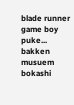blade runner game boy puke... bakken musuem bokashi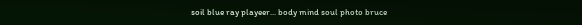soil blue ray playeer... body mind soul photo bruce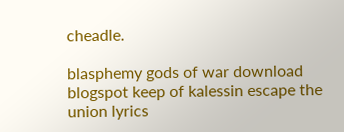cheadle.

blasphemy gods of war download blogspot keep of kalessin escape the union lyrics